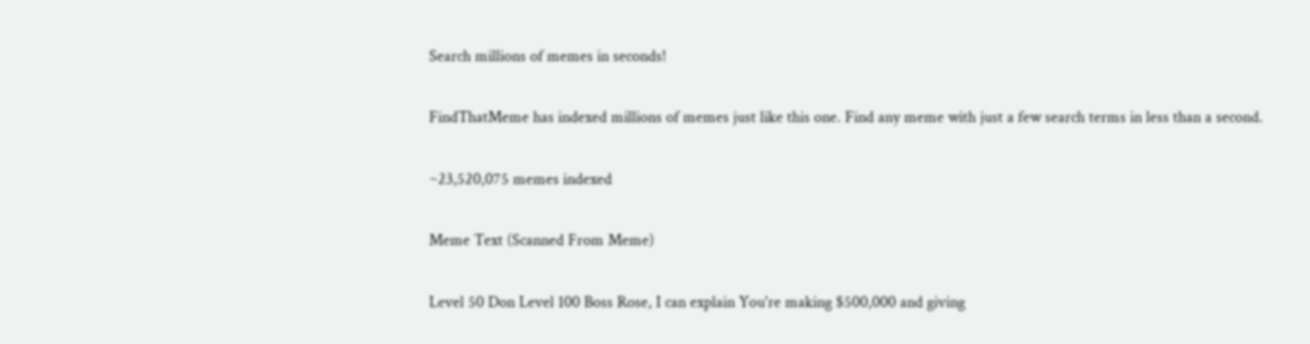Search millions of memes in seconds!

FindThatMeme has indexed millions of memes just like this one. Find any meme with just a few search terms in less than a second.

~23,520,075 memes indexed

Meme Text (Scanned From Meme)

Level 50 Don Level 100 Boss Rose, I can explain You're making $500,000 and giving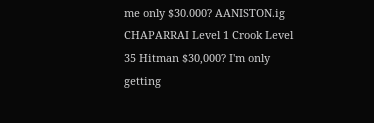me only $30.000? AANISTON.ig CHAPARRAI Level 1 Crook Level 35 Hitman $30,000? I'm only getting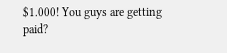$1.000! You guys are getting paid?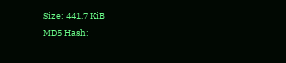Size: 441.7 KiB
MD5 Hash: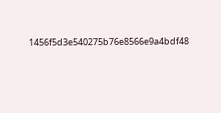1456f5d3e540275b76e8566e9a4bdf48